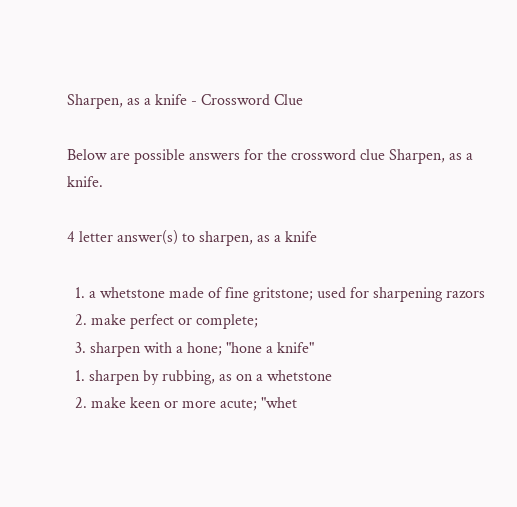Sharpen, as a knife - Crossword Clue

Below are possible answers for the crossword clue Sharpen, as a knife.

4 letter answer(s) to sharpen, as a knife

  1. a whetstone made of fine gritstone; used for sharpening razors
  2. make perfect or complete;
  3. sharpen with a hone; "hone a knife"
  1. sharpen by rubbing, as on a whetstone
  2. make keen or more acute; "whet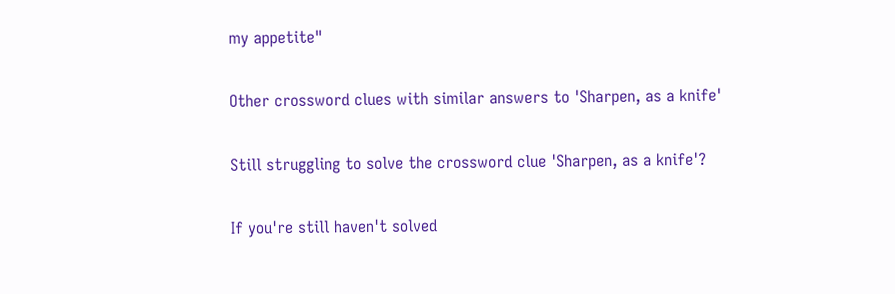my appetite"

Other crossword clues with similar answers to 'Sharpen, as a knife'

Still struggling to solve the crossword clue 'Sharpen, as a knife'?

If you're still haven't solved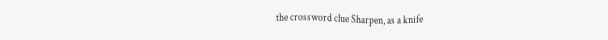the crossword clue Sharpen, as a knife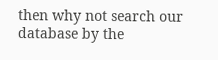then why not search our database by the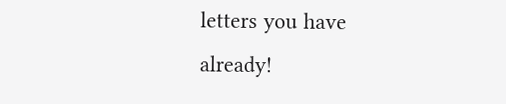letters you have already!